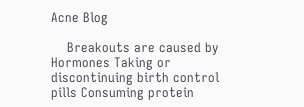Acne Blog

    Breakouts are caused by Hormones Taking or discontinuing birth control pills Consuming protein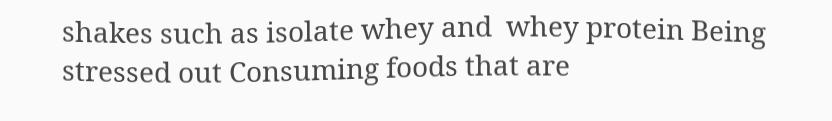shakes such as isolate whey and  whey protein Being stressed out Consuming foods that are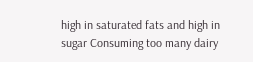high in saturated fats and high in sugar Consuming too many dairy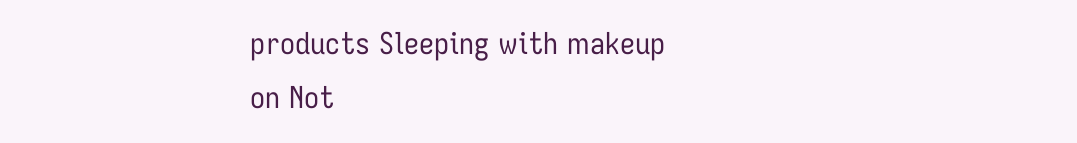products Sleeping with makeup on Not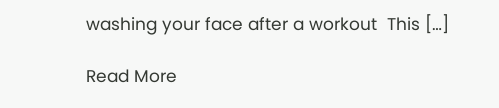washing your face after a workout  This […]

Read More